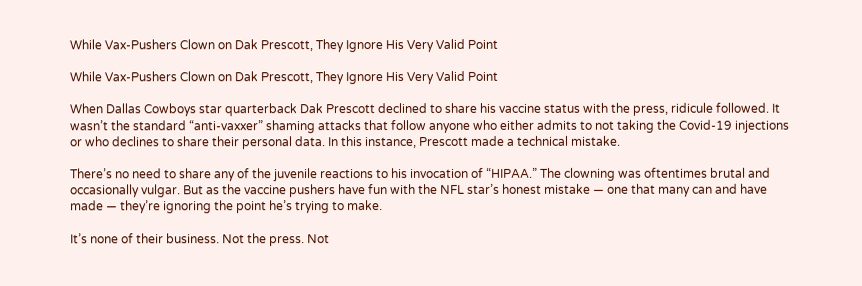While Vax-Pushers Clown on Dak Prescott, They Ignore His Very Valid Point

While Vax-Pushers Clown on Dak Prescott, They Ignore His Very Valid Point

When Dallas Cowboys star quarterback Dak Prescott declined to share his vaccine status with the press, ridicule followed. It wasn’t the standard “anti-vaxxer” shaming attacks that follow anyone who either admits to not taking the Covid-19 injections or who declines to share their personal data. In this instance, Prescott made a technical mistake.

There’s no need to share any of the juvenile reactions to his invocation of “HIPAA.” The clowning was oftentimes brutal and occasionally vulgar. But as the vaccine pushers have fun with the NFL star’s honest mistake — one that many can and have made — they’re ignoring the point he’s trying to make.

It’s none of their business. Not the press. Not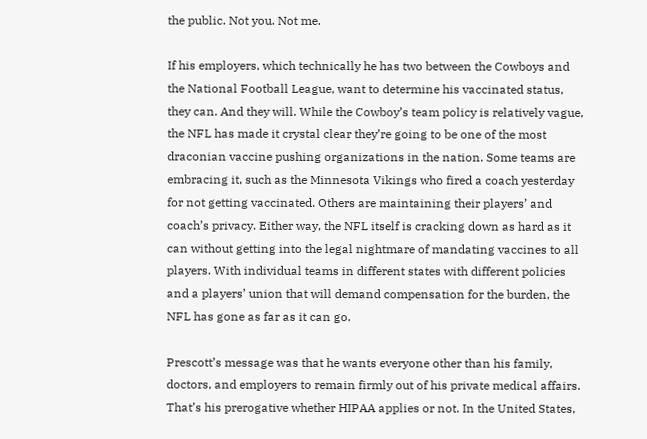the public. Not you. Not me.

If his employers, which technically he has two between the Cowboys and the National Football League, want to determine his vaccinated status, they can. And they will. While the Cowboy’s team policy is relatively vague, the NFL has made it crystal clear they’re going to be one of the most draconian vaccine pushing organizations in the nation. Some teams are embracing it, such as the Minnesota Vikings who fired a coach yesterday for not getting vaccinated. Others are maintaining their players’ and coach’s privacy. Either way, the NFL itself is cracking down as hard as it can without getting into the legal nightmare of mandating vaccines to all players. With individual teams in different states with different policies and a players’ union that will demand compensation for the burden, the NFL has gone as far as it can go.

Prescott’s message was that he wants everyone other than his family, doctors, and employers to remain firmly out of his private medical affairs. That’s his prerogative whether HIPAA applies or not. In the United States,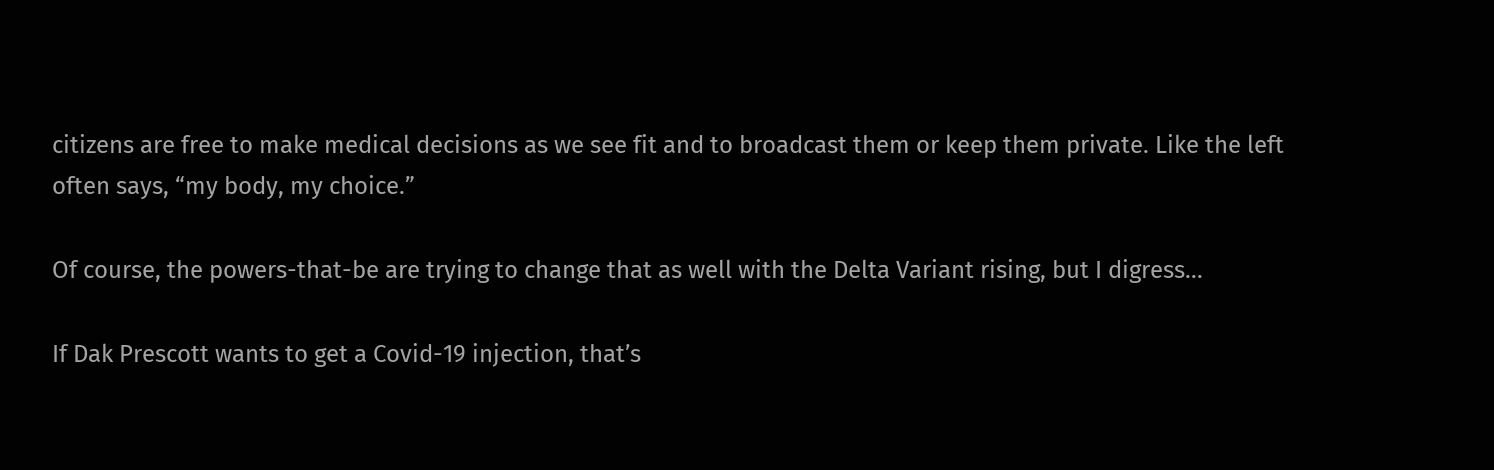citizens are free to make medical decisions as we see fit and to broadcast them or keep them private. Like the left often says, “my body, my choice.”

Of course, the powers-that-be are trying to change that as well with the Delta Variant rising, but I digress…

If Dak Prescott wants to get a Covid-19 injection, that’s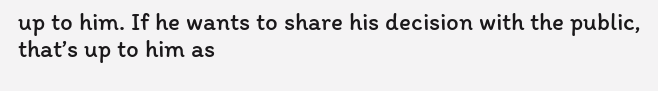up to him. If he wants to share his decision with the public, that’s up to him as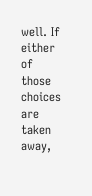well. If either of those choices are taken away,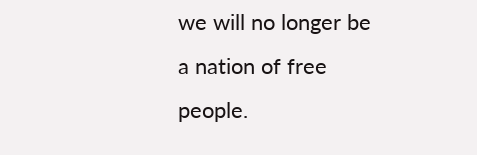we will no longer be a nation of free people.